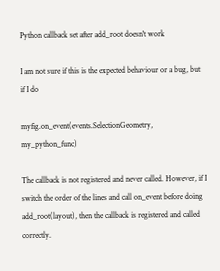Python callback set after add_root doesn't work

I am not sure if this is the expected behaviour or a bug, but if I do

myfig.on_event(events.SelectionGeometry, my_python_func)

The callback is not registered and never called. However, if I switch the order of the lines and call on_event before doing add_root(layout), then the callback is registered and called correctly.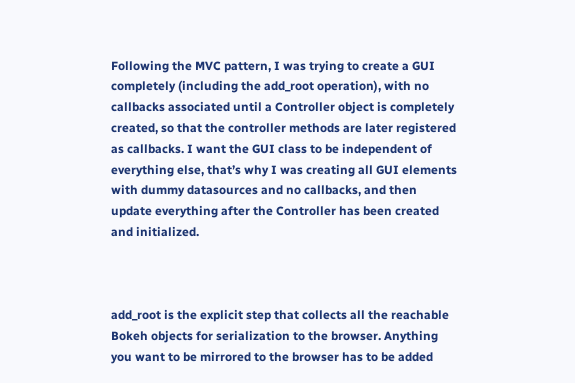Following the MVC pattern, I was trying to create a GUI completely (including the add_root operation), with no callbacks associated until a Controller object is completely created, so that the controller methods are later registered as callbacks. I want the GUI class to be independent of everything else, that’s why I was creating all GUI elements with dummy datasources and no callbacks, and then update everything after the Controller has been created and initialized.



add_root is the explicit step that collects all the reachable Bokeh objects for serialization to the browser. Anything you want to be mirrored to the browser has to be added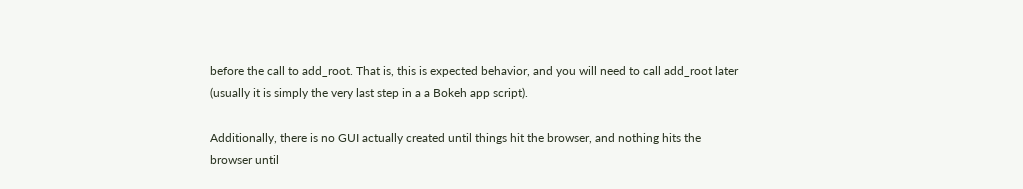before the call to add_root. That is, this is expected behavior, and you will need to call add_root later (usually it is simply the very last step in a a Bokeh app script).

Additionally, there is no GUI actually created until things hit the browser, and nothing hits the browser until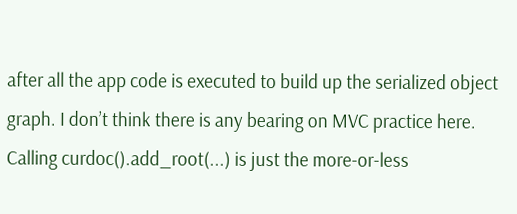after all the app code is executed to build up the serialized object graph. I don’t think there is any bearing on MVC practice here. Calling curdoc().add_root(...) is just the more-or-less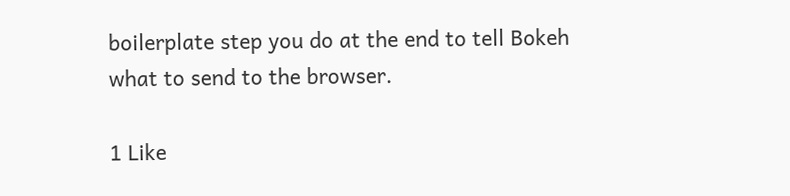boilerplate step you do at the end to tell Bokeh what to send to the browser.

1 Like